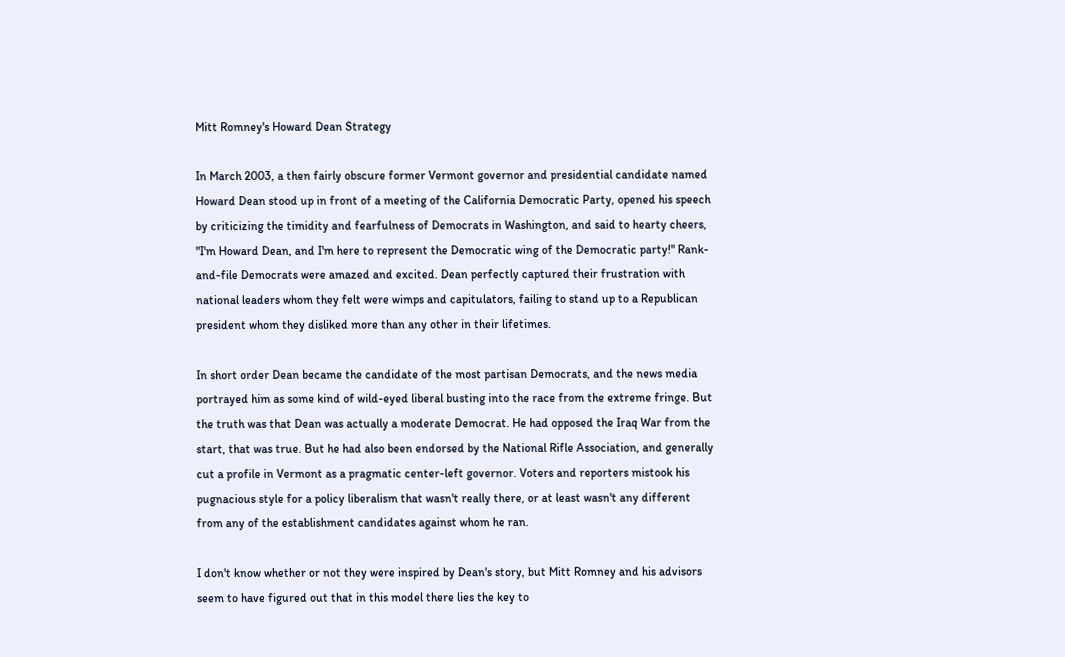Mitt Romney's Howard Dean Strategy

In March 2003, a then fairly obscure former Vermont governor and presidential candidate named Howard Dean stood up in front of a meeting of the California Democratic Party, opened his speech by criticizing the timidity and fearfulness of Democrats in Washington, and said to hearty cheers, "I'm Howard Dean, and I'm here to represent the Democratic wing of the Democratic party!" Rank-and-file Democrats were amazed and excited. Dean perfectly captured their frustration with national leaders whom they felt were wimps and capitulators, failing to stand up to a Republican president whom they disliked more than any other in their lifetimes.

In short order Dean became the candidate of the most partisan Democrats, and the news media portrayed him as some kind of wild-eyed liberal busting into the race from the extreme fringe. But the truth was that Dean was actually a moderate Democrat. He had opposed the Iraq War from the start, that was true. But he had also been endorsed by the National Rifle Association, and generally cut a profile in Vermont as a pragmatic center-left governor. Voters and reporters mistook his pugnacious style for a policy liberalism that wasn't really there, or at least wasn't any different from any of the establishment candidates against whom he ran.

I don't know whether or not they were inspired by Dean's story, but Mitt Romney and his advisors seem to have figured out that in this model there lies the key to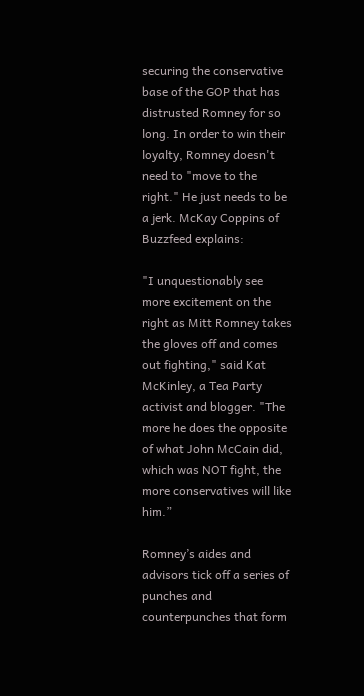securing the conservative base of the GOP that has distrusted Romney for so long. In order to win their loyalty, Romney doesn't need to "move to the right." He just needs to be a jerk. McKay Coppins of Buzzfeed explains:

"I unquestionably see more excitement on the right as Mitt Romney takes the gloves off and comes out fighting," said Kat McKinley, a Tea Party activist and blogger. "The more he does the opposite of what John McCain did, which was NOT fight, the more conservatives will like him.”

Romney’s aides and advisors tick off a series of punches and counterpunches that form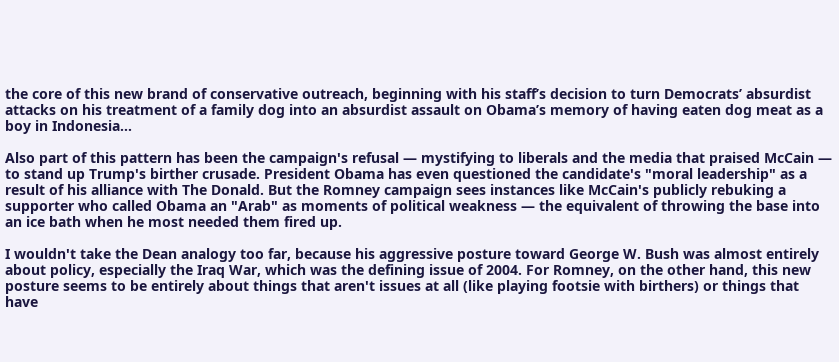the core of this new brand of conservative outreach, beginning with his staff’s decision to turn Democrats’ absurdist attacks on his treatment of a family dog into an absurdist assault on Obama’s memory of having eaten dog meat as a boy in Indonesia...

Also part of this pattern has been the campaign's refusal — mystifying to liberals and the media that praised McCain — to stand up Trump's birther crusade. President Obama has even questioned the candidate's "moral leadership" as a result of his alliance with The Donald. But the Romney campaign sees instances like McCain's publicly rebuking a supporter who called Obama an "Arab" as moments of political weakness — the equivalent of throwing the base into an ice bath when he most needed them fired up.

I wouldn't take the Dean analogy too far, because his aggressive posture toward George W. Bush was almost entirely about policy, especially the Iraq War, which was the defining issue of 2004. For Romney, on the other hand, this new posture seems to be entirely about things that aren't issues at all (like playing footsie with birthers) or things that have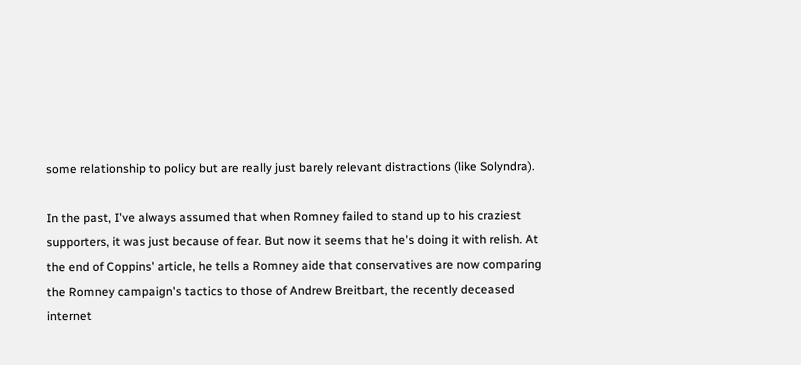some relationship to policy but are really just barely relevant distractions (like Solyndra).

In the past, I've always assumed that when Romney failed to stand up to his craziest supporters, it was just because of fear. But now it seems that he's doing it with relish. At the end of Coppins' article, he tells a Romney aide that conservatives are now comparing the Romney campaign's tactics to those of Andrew Breitbart, the recently deceased internet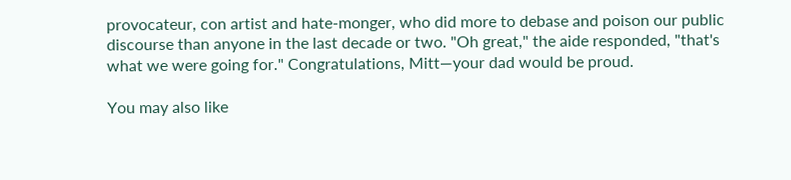provocateur, con artist and hate-monger, who did more to debase and poison our public discourse than anyone in the last decade or two. "Oh great," the aide responded, "that's what we were going for." Congratulations, Mitt—your dad would be proud.

You may also like